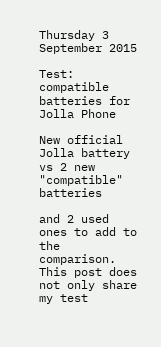Thursday 3 September 2015

Test: compatible batteries for Jolla Phone

New official Jolla battery vs 2 new "compatible" batteries

and 2 used ones to add to the comparison. This post does not only share my test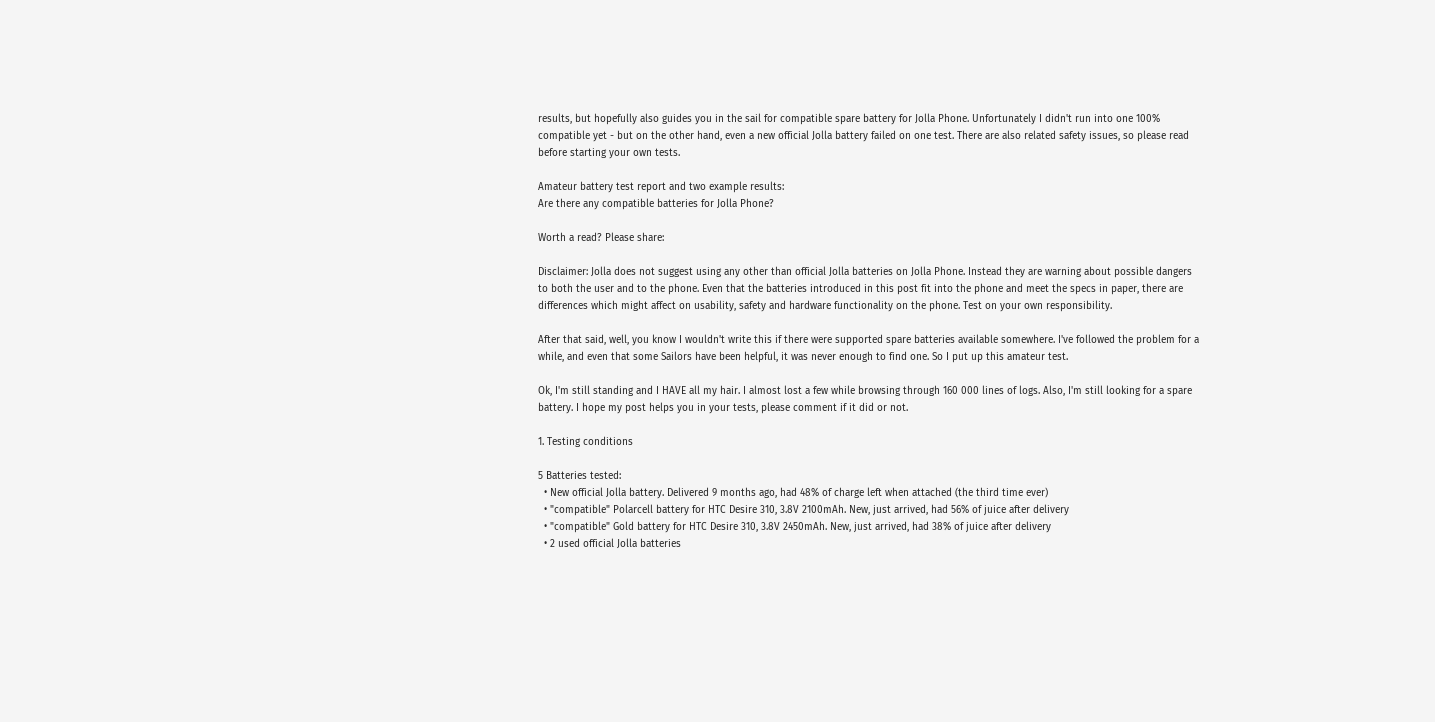results, but hopefully also guides you in the sail for compatible spare battery for Jolla Phone. Unfortunately I didn't run into one 100% compatible yet - but on the other hand, even a new official Jolla battery failed on one test. There are also related safety issues, so please read before starting your own tests.

Amateur battery test report and two example results:
Are there any compatible batteries for Jolla Phone?

Worth a read? Please share:

Disclaimer: Jolla does not suggest using any other than official Jolla batteries on Jolla Phone. Instead they are warning about possible dangers to both the user and to the phone. Even that the batteries introduced in this post fit into the phone and meet the specs in paper, there are differences which might affect on usability, safety and hardware functionality on the phone. Test on your own responsibility.

After that said, well, you know I wouldn't write this if there were supported spare batteries available somewhere. I've followed the problem for a while, and even that some Sailors have been helpful, it was never enough to find one. So I put up this amateur test.

Ok, I'm still standing and I HAVE all my hair. I almost lost a few while browsing through 160 000 lines of logs. Also, I'm still looking for a spare battery. I hope my post helps you in your tests, please comment if it did or not.

1. Testing conditions

5 Batteries tested:
  • New official Jolla battery. Delivered 9 months ago, had 48% of charge left when attached (the third time ever)
  • "compatible" Polarcell battery for HTC Desire 310, 3.8V 2100mAh. New, just arrived, had 56% of juice after delivery
  • "compatible" Gold battery for HTC Desire 310, 3.8V 2450mAh. New, just arrived, had 38% of juice after delivery
  • 2 used official Jolla batteries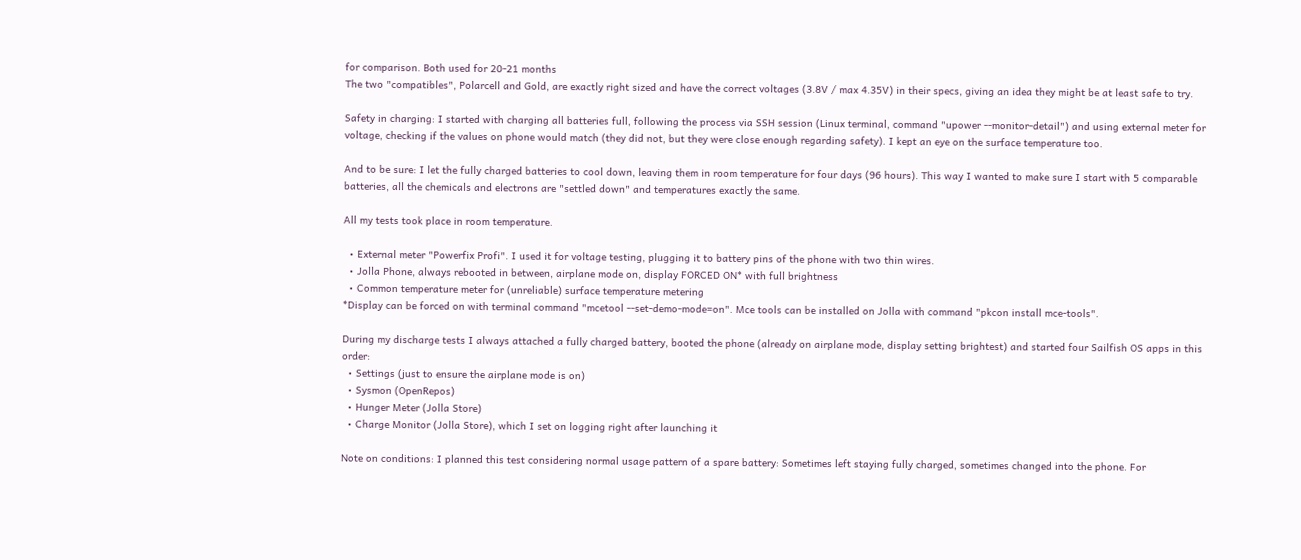for comparison. Both used for 20-21 months
The two "compatibles", Polarcell and Gold, are exactly right sized and have the correct voltages (3.8V / max 4.35V) in their specs, giving an idea they might be at least safe to try.

Safety in charging: I started with charging all batteries full, following the process via SSH session (Linux terminal, command "upower --monitor-detail") and using external meter for voltage, checking if the values on phone would match (they did not, but they were close enough regarding safety). I kept an eye on the surface temperature too.

And to be sure: I let the fully charged batteries to cool down, leaving them in room temperature for four days (96 hours). This way I wanted to make sure I start with 5 comparable batteries, all the chemicals and electrons are "settled down" and temperatures exactly the same.

All my tests took place in room temperature.

  • External meter "Powerfix Profi". I used it for voltage testing, plugging it to battery pins of the phone with two thin wires.
  • Jolla Phone, always rebooted in between, airplane mode on, display FORCED ON* with full brightness
  • Common temperature meter for (unreliable) surface temperature metering
*Display can be forced on with terminal command "mcetool --set-demo-mode=on". Mce tools can be installed on Jolla with command "pkcon install mce-tools".

During my discharge tests I always attached a fully charged battery, booted the phone (already on airplane mode, display setting brightest) and started four Sailfish OS apps in this order:
  • Settings (just to ensure the airplane mode is on)
  • Sysmon (OpenRepos)
  • Hunger Meter (Jolla Store)
  • Charge Monitor (Jolla Store), which I set on logging right after launching it

Note on conditions: I planned this test considering normal usage pattern of a spare battery: Sometimes left staying fully charged, sometimes changed into the phone. For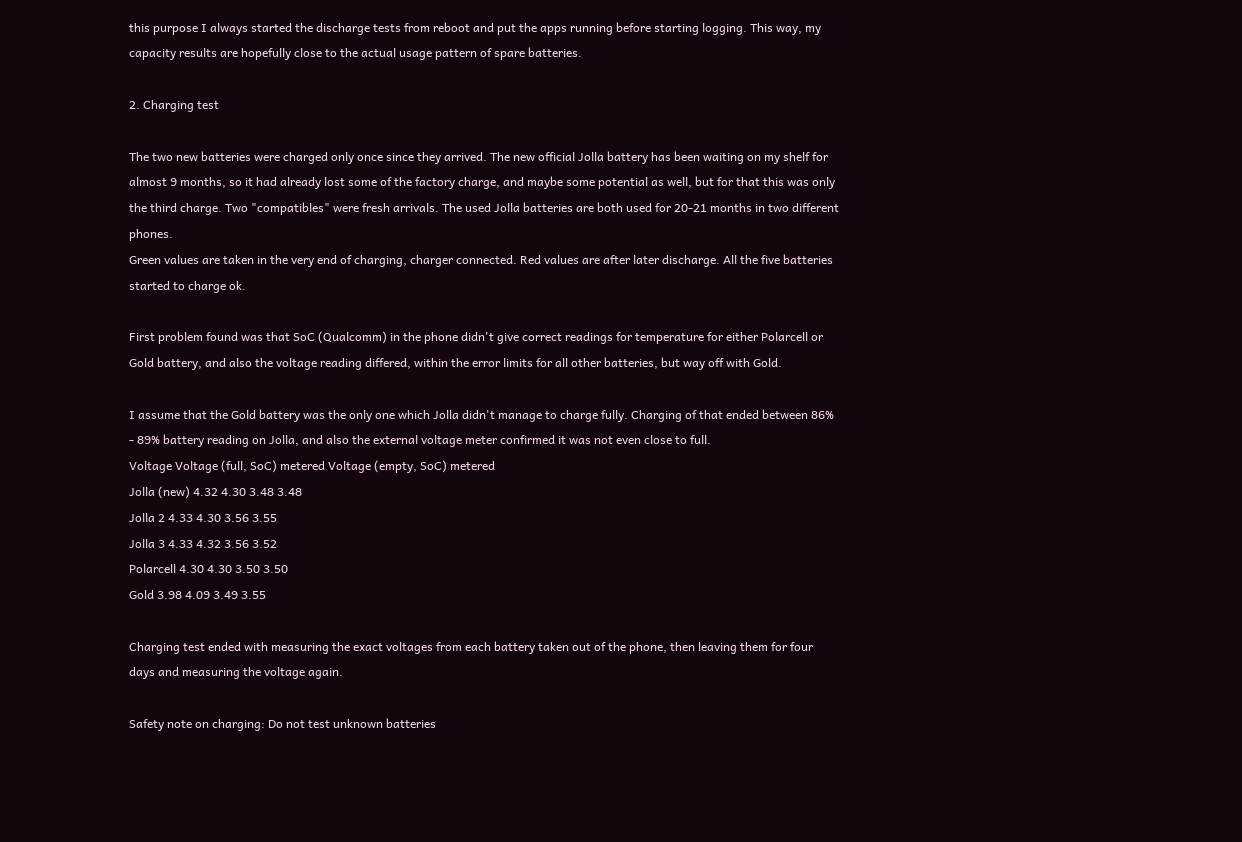this purpose I always started the discharge tests from reboot and put the apps running before starting logging. This way, my capacity results are hopefully close to the actual usage pattern of spare batteries.

2. Charging test

The two new batteries were charged only once since they arrived. The new official Jolla battery has been waiting on my shelf for almost 9 months, so it had already lost some of the factory charge, and maybe some potential as well, but for that this was only the third charge. Two "compatibles" were fresh arrivals. The used Jolla batteries are both used for 20-21 months in two different phones.
Green values are taken in the very end of charging, charger connected. Red values are after later discharge. All the five batteries started to charge ok.

First problem found was that SoC (Qualcomm) in the phone didn't give correct readings for temperature for either Polarcell or Gold battery, and also the voltage reading differed, within the error limits for all other batteries, but way off with Gold.

I assume that the Gold battery was the only one which Jolla didn't manage to charge fully. Charging of that ended between 86% - 89% battery reading on Jolla, and also the external voltage meter confirmed it was not even close to full.
Voltage Voltage (full, SoC) metered Voltage (empty, SoC) metered
Jolla (new) 4.32 4.30 3.48 3.48
Jolla 2 4.33 4.30 3.56 3.55
Jolla 3 4.33 4.32 3.56 3.52
Polarcell 4.30 4.30 3.50 3.50
Gold 3.98 4.09 3.49 3.55

Charging test ended with measuring the exact voltages from each battery taken out of the phone, then leaving them for four days and measuring the voltage again.

Safety note on charging: Do not test unknown batteries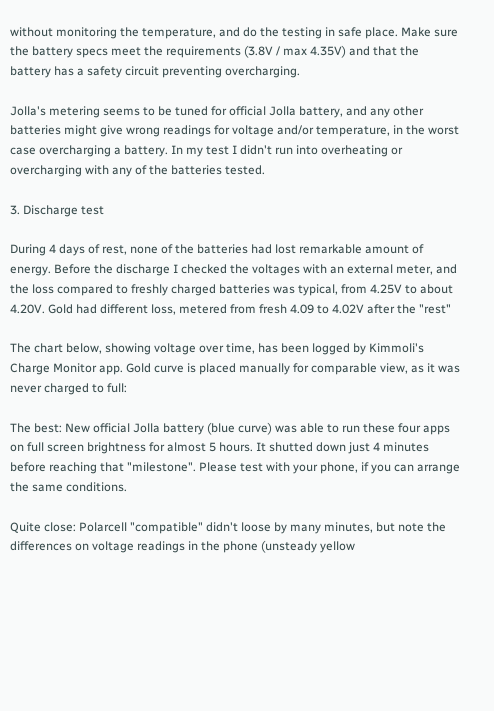without monitoring the temperature, and do the testing in safe place. Make sure the battery specs meet the requirements (3.8V / max 4.35V) and that the battery has a safety circuit preventing overcharging.

Jolla's metering seems to be tuned for official Jolla battery, and any other batteries might give wrong readings for voltage and/or temperature, in the worst case overcharging a battery. In my test I didn't run into overheating or overcharging with any of the batteries tested.

3. Discharge test

During 4 days of rest, none of the batteries had lost remarkable amount of energy. Before the discharge I checked the voltages with an external meter, and the loss compared to freshly charged batteries was typical, from 4.25V to about 4.20V. Gold had different loss, metered from fresh 4.09 to 4.02V after the "rest"

The chart below, showing voltage over time, has been logged by Kimmoli's Charge Monitor app. Gold curve is placed manually for comparable view, as it was never charged to full:

The best: New official Jolla battery (blue curve) was able to run these four apps on full screen brightness for almost 5 hours. It shutted down just 4 minutes before reaching that "milestone". Please test with your phone, if you can arrange the same conditions.

Quite close: Polarcell "compatible" didn't loose by many minutes, but note the differences on voltage readings in the phone (unsteady yellow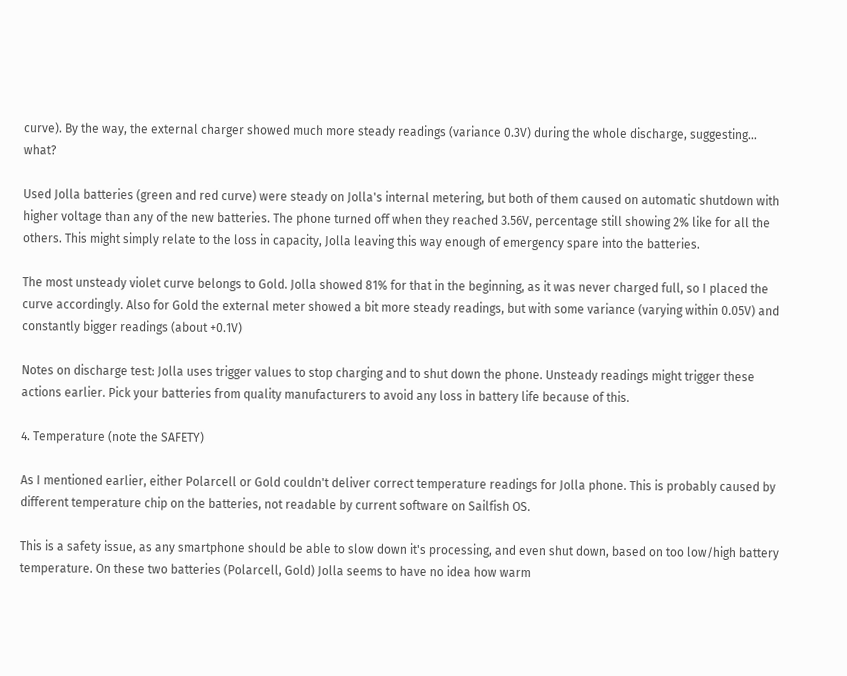curve). By the way, the external charger showed much more steady readings (variance 0.3V) during the whole discharge, suggesting... what?

Used Jolla batteries (green and red curve) were steady on Jolla's internal metering, but both of them caused on automatic shutdown with higher voltage than any of the new batteries. The phone turned off when they reached 3.56V, percentage still showing 2% like for all the others. This might simply relate to the loss in capacity, Jolla leaving this way enough of emergency spare into the batteries.

The most unsteady violet curve belongs to Gold. Jolla showed 81% for that in the beginning, as it was never charged full, so I placed the curve accordingly. Also for Gold the external meter showed a bit more steady readings, but with some variance (varying within 0.05V) and constantly bigger readings (about +0.1V)

Notes on discharge test: Jolla uses trigger values to stop charging and to shut down the phone. Unsteady readings might trigger these actions earlier. Pick your batteries from quality manufacturers to avoid any loss in battery life because of this.

4. Temperature (note the SAFETY)

As I mentioned earlier, either Polarcell or Gold couldn't deliver correct temperature readings for Jolla phone. This is probably caused by different temperature chip on the batteries, not readable by current software on Sailfish OS.

This is a safety issue, as any smartphone should be able to slow down it's processing, and even shut down, based on too low/high battery temperature. On these two batteries (Polarcell, Gold) Jolla seems to have no idea how warm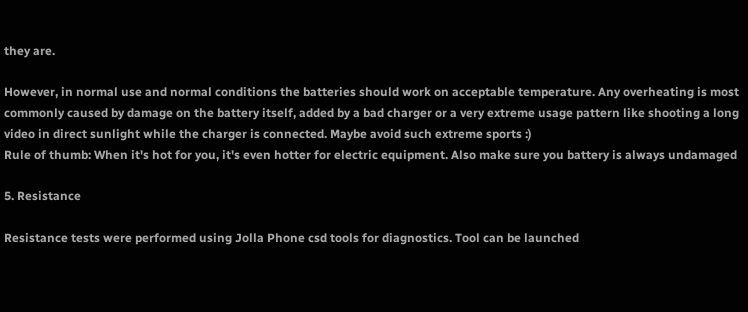they are.

However, in normal use and normal conditions the batteries should work on acceptable temperature. Any overheating is most commonly caused by damage on the battery itself, added by a bad charger or a very extreme usage pattern like shooting a long video in direct sunlight while the charger is connected. Maybe avoid such extreme sports :)
Rule of thumb: When it's hot for you, it's even hotter for electric equipment. Also make sure you battery is always undamaged

5. Resistance

Resistance tests were performed using Jolla Phone csd tools for diagnostics. Tool can be launched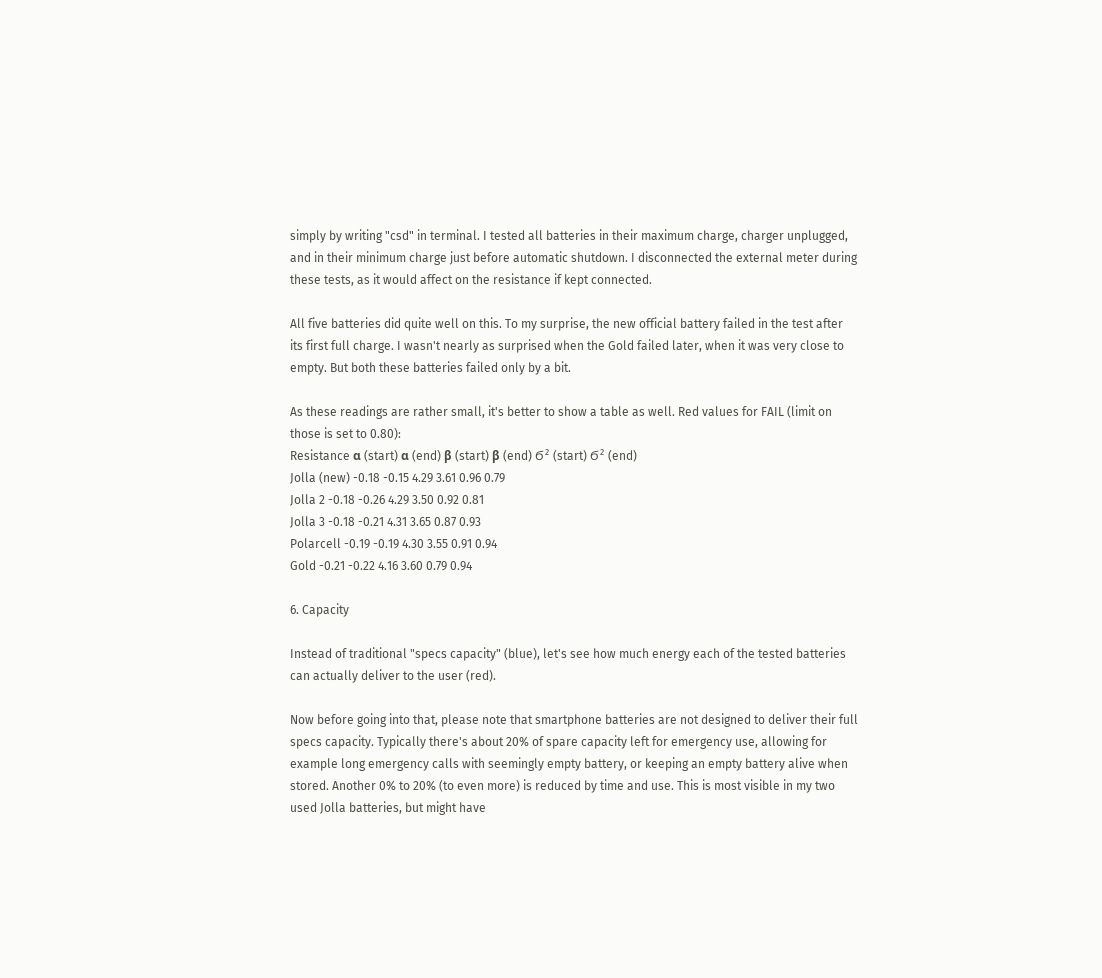simply by writing "csd" in terminal. I tested all batteries in their maximum charge, charger unplugged, and in their minimum charge just before automatic shutdown. I disconnected the external meter during these tests, as it would affect on the resistance if kept connected.

All five batteries did quite well on this. To my surprise, the new official battery failed in the test after its first full charge. I wasn't nearly as surprised when the Gold failed later, when it was very close to empty. But both these batteries failed only by a bit.

As these readings are rather small, it's better to show a table as well. Red values for FAIL (limit on those is set to 0.80):
Resistance α (start) α (end) β (start) β (end) Ϭ² (start) Ϭ² (end)
Jolla (new) -0.18 -0.15 4.29 3.61 0.96 0.79
Jolla 2 -0.18 -0.26 4.29 3.50 0.92 0.81
Jolla 3 -0.18 -0.21 4.31 3.65 0.87 0.93
Polarcell -0.19 -0.19 4.30 3.55 0.91 0.94
Gold -0.21 -0.22 4.16 3.60 0.79 0.94

6. Capacity

Instead of traditional "specs capacity" (blue), let's see how much energy each of the tested batteries can actually deliver to the user (red).

Now before going into that, please note that smartphone batteries are not designed to deliver their full specs capacity. Typically there's about 20% of spare capacity left for emergency use, allowing for example long emergency calls with seemingly empty battery, or keeping an empty battery alive when stored. Another 0% to 20% (to even more) is reduced by time and use. This is most visible in my two used Jolla batteries, but might have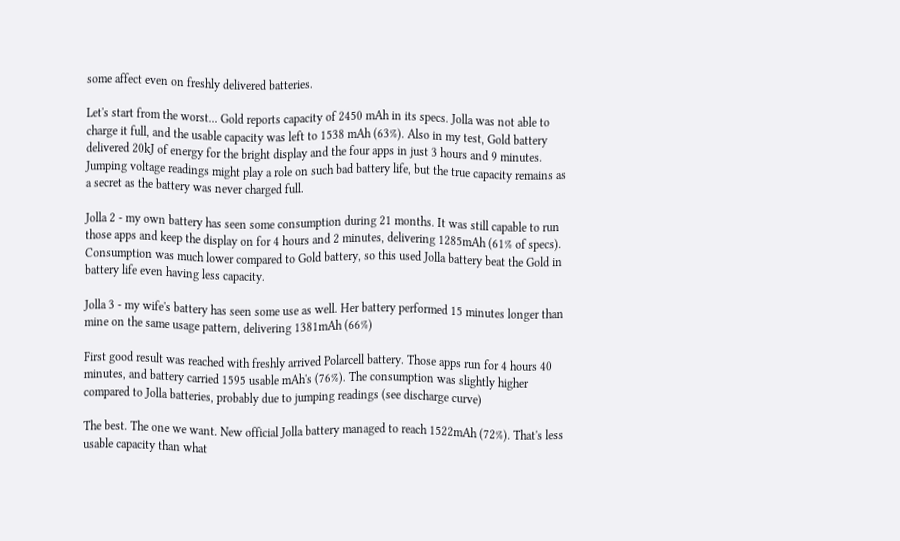some affect even on freshly delivered batteries.

Let's start from the worst... Gold reports capacity of 2450 mAh in its specs. Jolla was not able to charge it full, and the usable capacity was left to 1538 mAh (63%). Also in my test, Gold battery delivered 20kJ of energy for the bright display and the four apps in just 3 hours and 9 minutes. Jumping voltage readings might play a role on such bad battery life, but the true capacity remains as a secret as the battery was never charged full.

Jolla 2 - my own battery has seen some consumption during 21 months. It was still capable to run those apps and keep the display on for 4 hours and 2 minutes, delivering 1285mAh (61% of specs). Consumption was much lower compared to Gold battery, so this used Jolla battery beat the Gold in battery life even having less capacity.

Jolla 3 - my wife's battery has seen some use as well. Her battery performed 15 minutes longer than mine on the same usage pattern, delivering 1381mAh (66%)

First good result was reached with freshly arrived Polarcell battery. Those apps run for 4 hours 40 minutes, and battery carried 1595 usable mAh's (76%). The consumption was slightly higher compared to Jolla batteries, probably due to jumping readings (see discharge curve)

The best. The one we want. New official Jolla battery managed to reach 1522mAh (72%). That's less usable capacity than what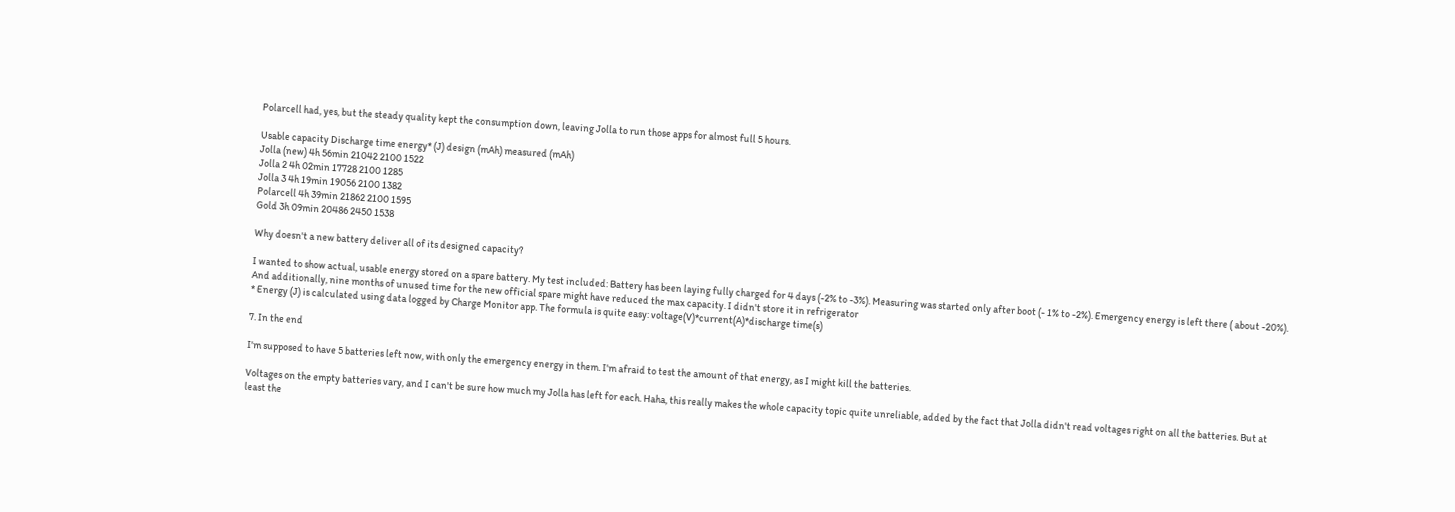Polarcell had, yes, but the steady quality kept the consumption down, leaving Jolla to run those apps for almost full 5 hours.

Usable capacity Discharge time energy* (J) design (mAh) measured (mAh)
Jolla (new) 4h 56min 21042 2100 1522
Jolla 2 4h 02min 17728 2100 1285
Jolla 3 4h 19min 19056 2100 1382
Polarcell 4h 39min 21862 2100 1595
Gold 3h 09min 20486 2450 1538

Why doesn't a new battery deliver all of its designed capacity?

I wanted to show actual, usable energy stored on a spare battery. My test included: Battery has been laying fully charged for 4 days (-2% to -3%). Measuring was started only after boot (- 1% to -2%). Emergency energy is left there ( about -20%). And additionally, nine months of unused time for the new official spare might have reduced the max capacity. I didn't store it in refrigerator
* Energy (J) is calculated using data logged by Charge Monitor app. The formula is quite easy: voltage(V)*current(A)*discharge time(s)

7. In the end

I'm supposed to have 5 batteries left now, with only the emergency energy in them. I'm afraid to test the amount of that energy, as I might kill the batteries.

Voltages on the empty batteries vary, and I can't be sure how much my Jolla has left for each. Haha, this really makes the whole capacity topic quite unreliable, added by the fact that Jolla didn't read voltages right on all the batteries. But at least the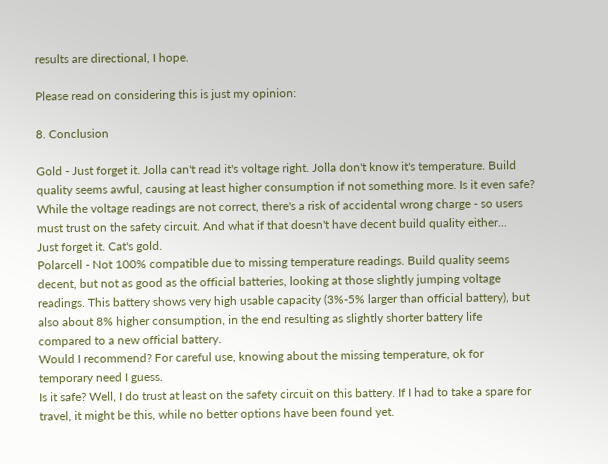results are directional, I hope.

Please read on considering this is just my opinion:

8. Conclusion

Gold - Just forget it. Jolla can't read it's voltage right. Jolla don't know it's temperature. Build quality seems awful, causing at least higher consumption if not something more. Is it even safe? While the voltage readings are not correct, there's a risk of accidental wrong charge - so users must trust on the safety circuit. And what if that doesn't have decent build quality either...
Just forget it. Cat's gold.
Polarcell - Not 100% compatible due to missing temperature readings. Build quality seems decent, but not as good as the official batteries, looking at those slightly jumping voltage readings. This battery shows very high usable capacity (3%-5% larger than official battery), but also about 8% higher consumption, in the end resulting as slightly shorter battery life compared to a new official battery.
Would I recommend? For careful use, knowing about the missing temperature, ok for temporary need I guess.
Is it safe? Well, I do trust at least on the safety circuit on this battery. If I had to take a spare for travel, it might be this, while no better options have been found yet.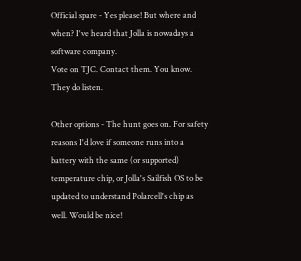Official spare - Yes please! But where and when? I've heard that Jolla is nowadays a software company.
Vote on TJC. Contact them. You know. They do listen.

Other options - The hunt goes on. For safety reasons I'd love if someone runs into a battery with the same (or supported) temperature chip, or Jolla's Sailfish OS to be updated to understand Polarcell's chip as well. Would be nice!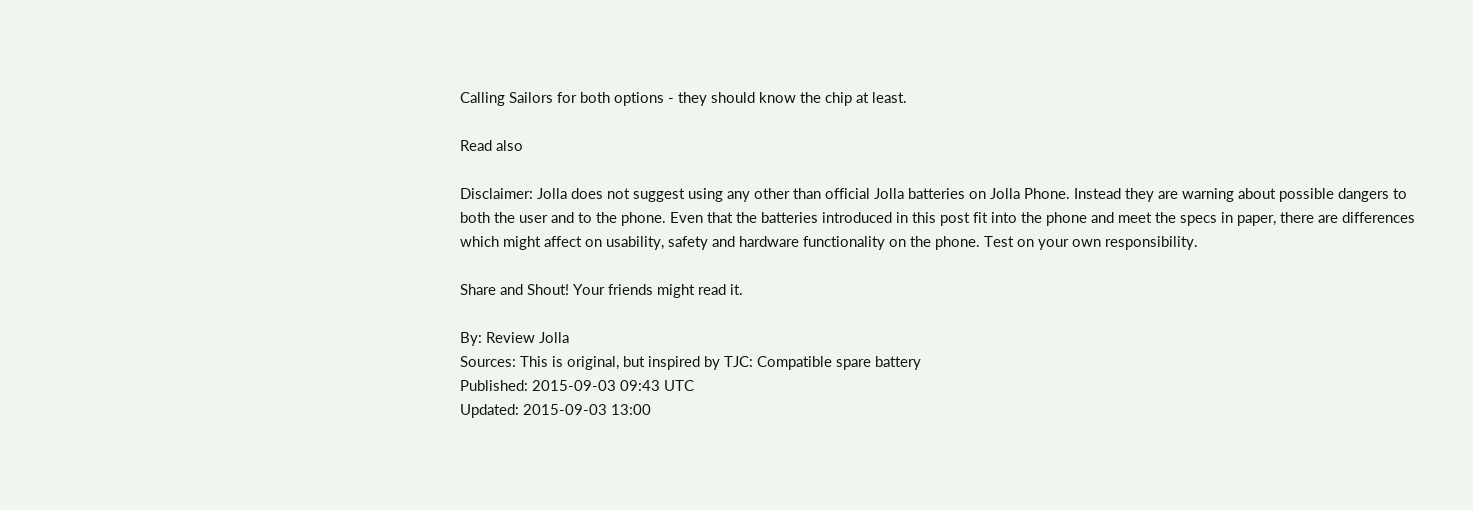Calling Sailors for both options - they should know the chip at least.

Read also

Disclaimer: Jolla does not suggest using any other than official Jolla batteries on Jolla Phone. Instead they are warning about possible dangers to both the user and to the phone. Even that the batteries introduced in this post fit into the phone and meet the specs in paper, there are differences which might affect on usability, safety and hardware functionality on the phone. Test on your own responsibility.

Share and Shout! Your friends might read it.

By: Review Jolla
Sources: This is original, but inspired by TJC: Compatible spare battery
Published: 2015-09-03 09:43 UTC
Updated: 2015-09-03 13:00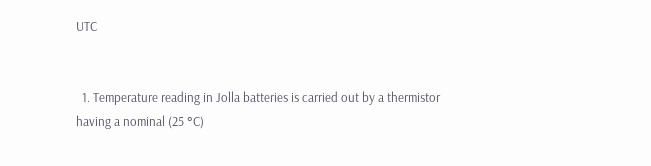UTC


  1. Temperature reading in Jolla batteries is carried out by a thermistor having a nominal (25 °C)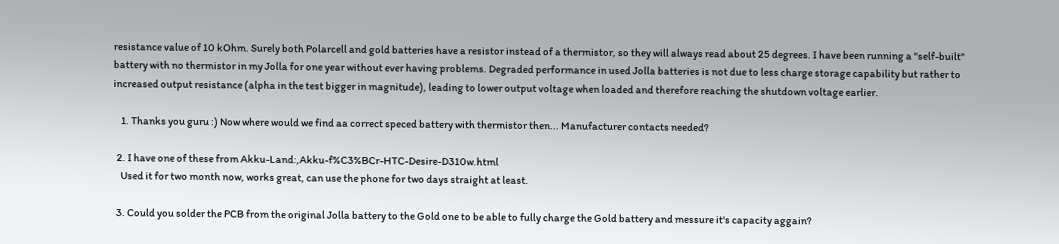resistance value of 10 kOhm. Surely both Polarcell and gold batteries have a resistor instead of a thermistor, so they will always read about 25 degrees. I have been running a "self-built" battery with no thermistor in my Jolla for one year without ever having problems. Degraded performance in used Jolla batteries is not due to less charge storage capability but rather to increased output resistance (alpha in the test bigger in magnitude), leading to lower output voltage when loaded and therefore reaching the shutdown voltage earlier.

    1. Thanks you guru :) Now where would we find aa correct speced battery with thermistor then... Manufacturer contacts needed?

  2. I have one of these from Akku-Land:,Akku-f%C3%BCr-HTC-Desire-D310w.html
    Used it for two month now, works great, can use the phone for two days straight at least.

  3. Could you solder the PCB from the original Jolla battery to the Gold one to be able to fully charge the Gold battery and messure it's capacity aggain?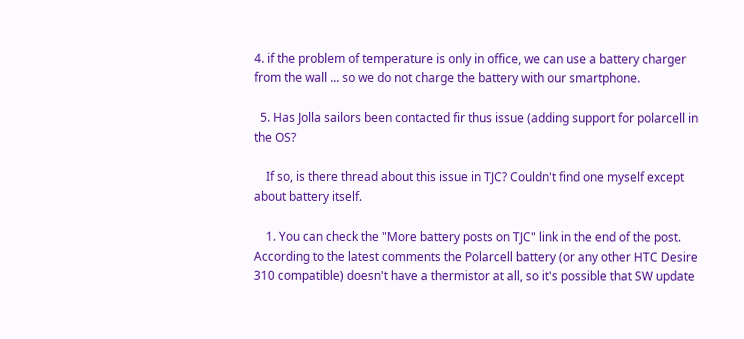4. if the problem of temperature is only in office, we can use a battery charger from the wall ... so we do not charge the battery with our smartphone.

  5. Has Jolla sailors been contacted fir thus issue (adding support for polarcell in the OS?

    If so, is there thread about this issue in TJC? Couldn't find one myself except about battery itself.

    1. You can check the "More battery posts on TJC" link in the end of the post. According to the latest comments the Polarcell battery (or any other HTC Desire 310 compatible) doesn't have a thermistor at all, so it's possible that SW update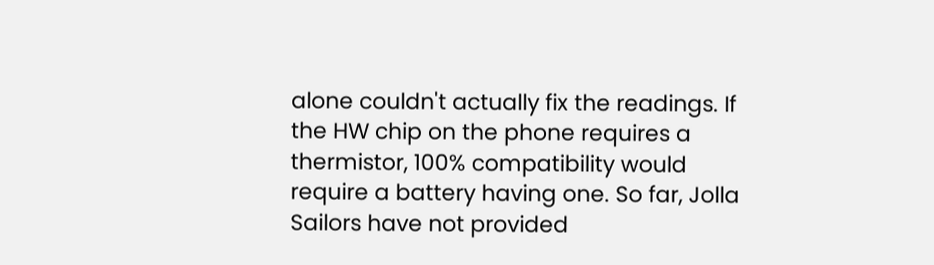alone couldn't actually fix the readings. If the HW chip on the phone requires a thermistor, 100% compatibility would require a battery having one. So far, Jolla Sailors have not provided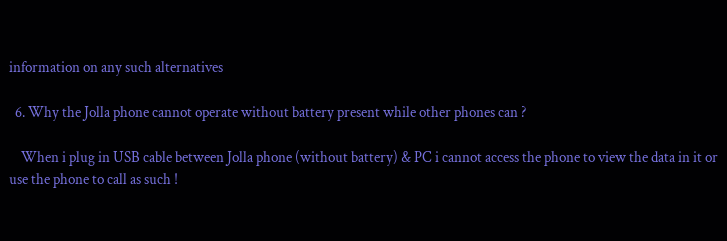information on any such alternatives

  6. Why the Jolla phone cannot operate without battery present while other phones can ?

    When i plug in USB cable between Jolla phone (without battery) & PC i cannot access the phone to view the data in it or use the phone to call as such !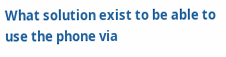What solution exist to be able to use the phone via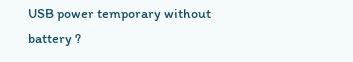USB power temporary without battery ?